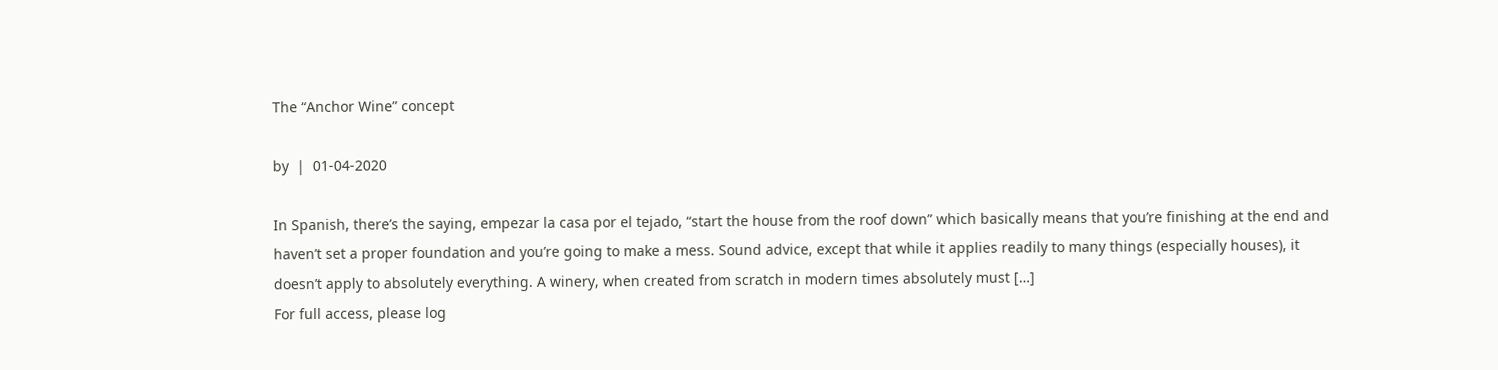The “Anchor Wine” concept

by  |  01-04-2020

In Spanish, there’s the saying, empezar la casa por el tejado, “start the house from the roof down” which basically means that you’re finishing at the end and haven’t set a proper foundation and you’re going to make a mess. Sound advice, except that while it applies readily to many things (especially houses), it doesn’t apply to absolutely everything. A winery, when created from scratch in modern times absolutely must […]
For full access, please log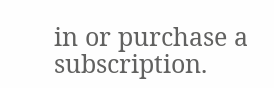in or purchase a subscription.